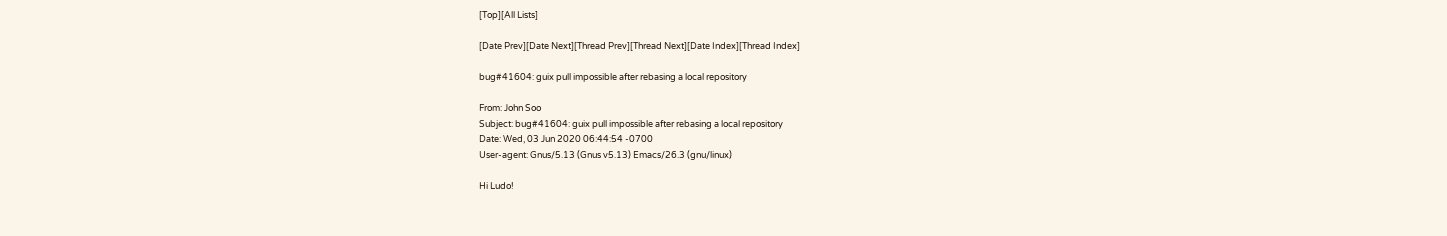[Top][All Lists]

[Date Prev][Date Next][Thread Prev][Thread Next][Date Index][Thread Index]

bug#41604: guix pull impossible after rebasing a local repository

From: John Soo
Subject: bug#41604: guix pull impossible after rebasing a local repository
Date: Wed, 03 Jun 2020 06:44:54 -0700
User-agent: Gnus/5.13 (Gnus v5.13) Emacs/26.3 (gnu/linux)

Hi Ludo!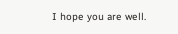I hope you are well.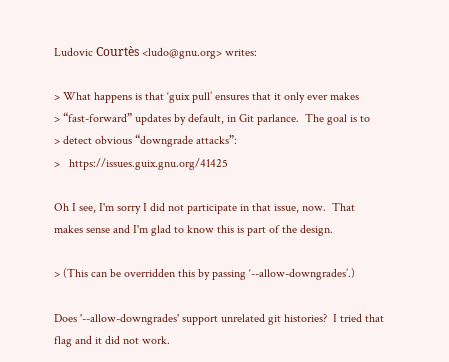Ludovic Courtès <ludo@gnu.org> writes:

> What happens is that ‘guix pull’ ensures that it only ever makes
> “fast-forward” updates by default, in Git parlance.  The goal is to
> detect obvious “downgrade attacks”:
>   https://issues.guix.gnu.org/41425

Oh I see, I'm sorry I did not participate in that issue, now.  That
makes sense and I'm glad to know this is part of the design.

> (This can be overridden this by passing ‘--allow-downgrades’.)

Does '--allow-downgrades' support unrelated git histories?  I tried that
flag and it did not work.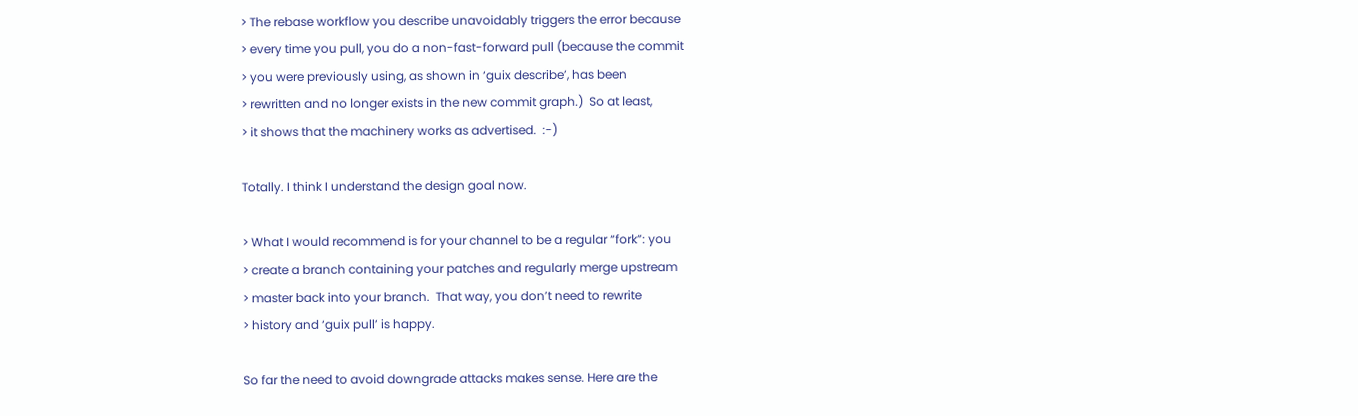> The rebase workflow you describe unavoidably triggers the error because
> every time you pull, you do a non-fast-forward pull (because the commit
> you were previously using, as shown in ‘guix describe’, has been
> rewritten and no longer exists in the new commit graph.)  So at least,
> it shows that the machinery works as advertised.  :-)

Totally. I think I understand the design goal now.

> What I would recommend is for your channel to be a regular “fork”: you
> create a branch containing your patches and regularly merge upstream
> master back into your branch.  That way, you don’t need to rewrite
> history and ‘guix pull’ is happy.

So far the need to avoid downgrade attacks makes sense. Here are the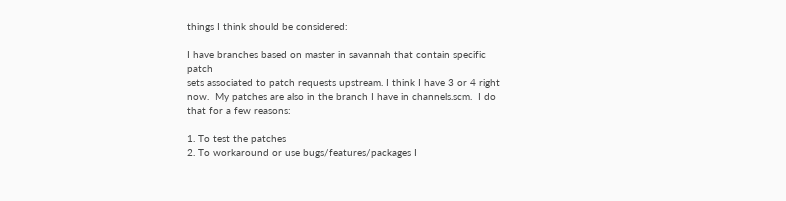things I think should be considered:

I have branches based on master in savannah that contain specific patch
sets associated to patch requests upstream. I think I have 3 or 4 right
now.  My patches are also in the branch I have in channels.scm.  I do
that for a few reasons:

1. To test the patches
2. To workaround or use bugs/features/packages I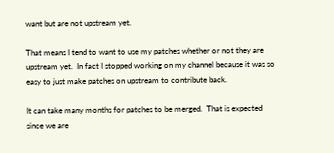want but are not upstream yet.

That means I tend to want to use my patches whether or not they are
upstream yet.  In fact I stopped working on my channel because it was so
easy to just make patches on upstream to contribute back.

It can take many months for patches to be merged.  That is expected
since we are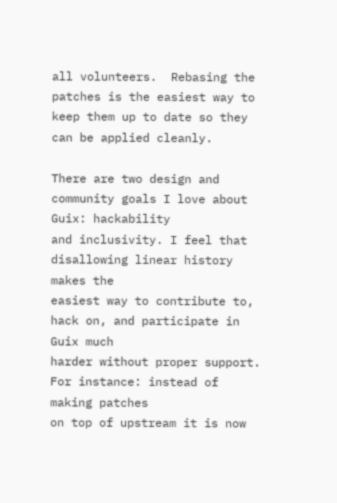all volunteers.  Rebasing the patches is the easiest way to
keep them up to date so they can be applied cleanly.

There are two design and community goals I love about Guix: hackability
and inclusivity. I feel that disallowing linear history makes the
easiest way to contribute to, hack on, and participate in Guix much
harder without proper support. For instance: instead of making patches
on top of upstream it is now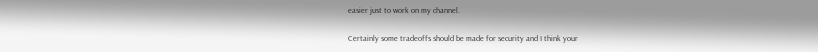easier just to work on my channel.

Certainly some tradeoffs should be made for security and I think your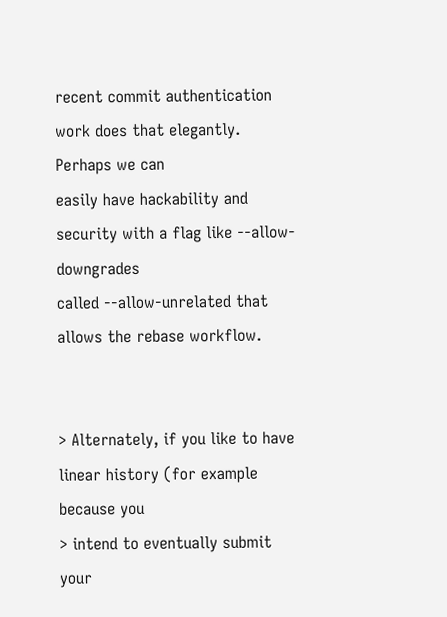recent commit authentication work does that elegantly.  Perhaps we can
easily have hackability and security with a flag like --allow-downgrades
called --allow-unrelated that allows the rebase workflow.


> Alternately, if you like to have linear history (for example because you
> intend to eventually submit your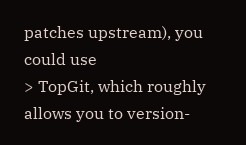patches upstream), you could use
> TopGit, which roughly allows you to version-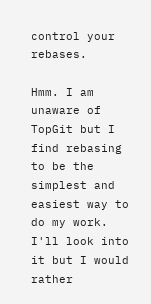control your rebases.

Hmm. I am unaware of TopGit but I find rebasing to be the simplest and
easiest way to do my work. I'll look into it but I would rather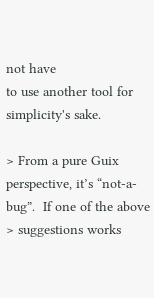not have
to use another tool for simplicity's sake.

> From a pure Guix perspective, it’s “not-a-bug”.  If one of the above
> suggestions works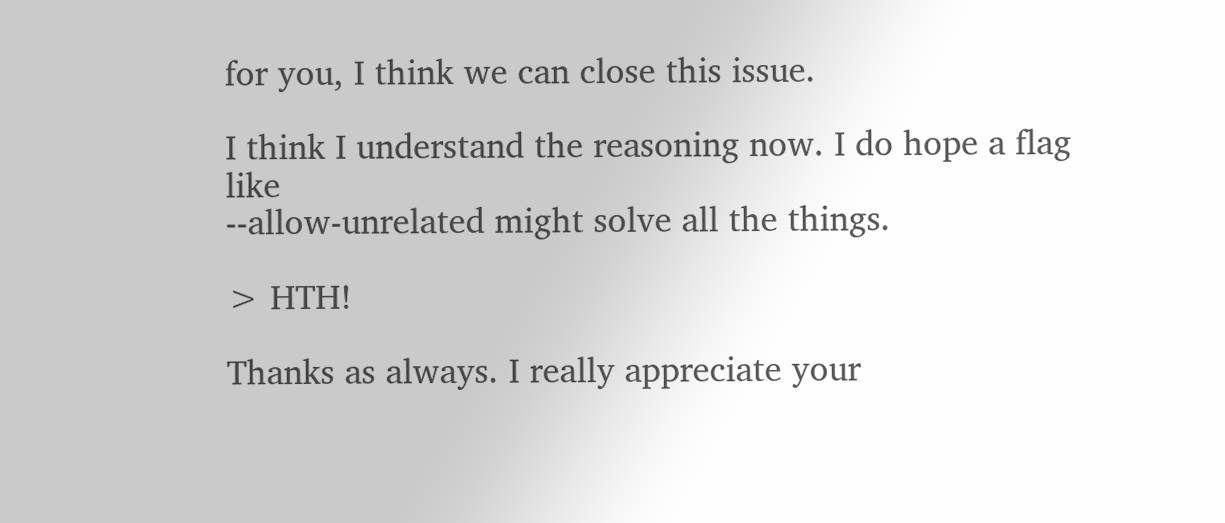for you, I think we can close this issue.

I think I understand the reasoning now. I do hope a flag like
--allow-unrelated might solve all the things.

> HTH!

Thanks as always. I really appreciate your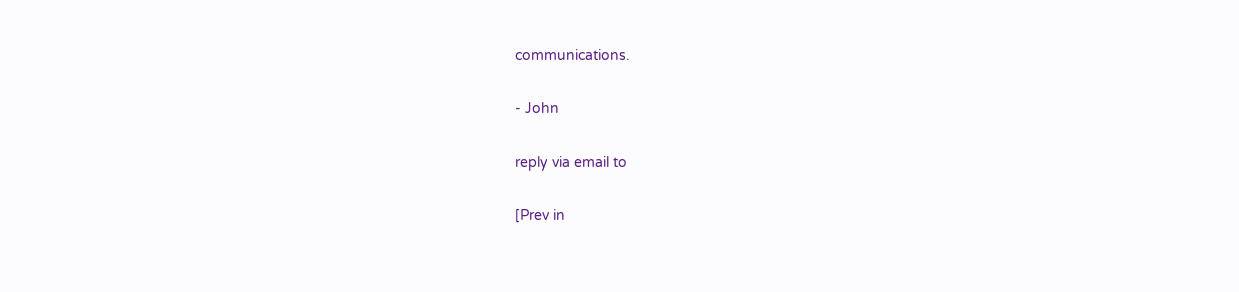communications.

- John

reply via email to

[Prev in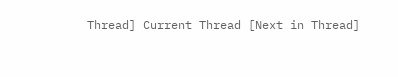Thread] Current Thread [Next in Thread]